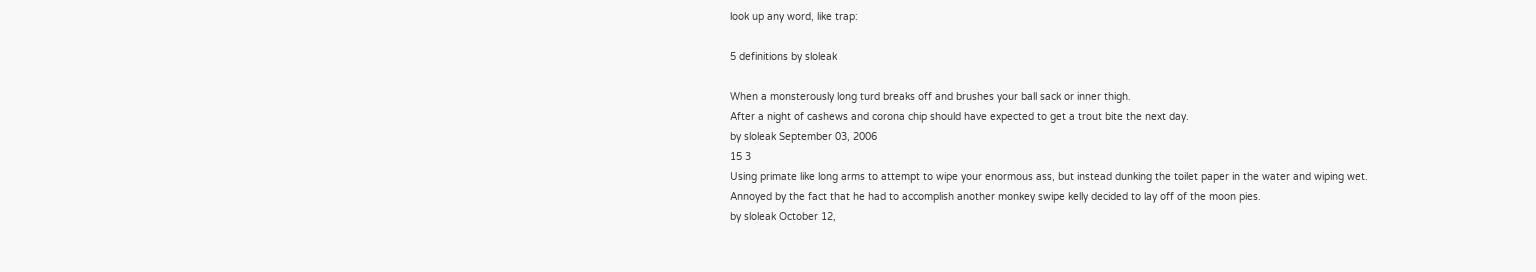look up any word, like trap:

5 definitions by sloleak

When a monsterously long turd breaks off and brushes your ball sack or inner thigh.
After a night of cashews and corona chip should have expected to get a trout bite the next day.
by sloleak September 03, 2006
15 3
Using primate like long arms to attempt to wipe your enormous ass, but instead dunking the toilet paper in the water and wiping wet.
Annoyed by the fact that he had to accomplish another monkey swipe kelly decided to lay off of the moon pies.
by sloleak October 12,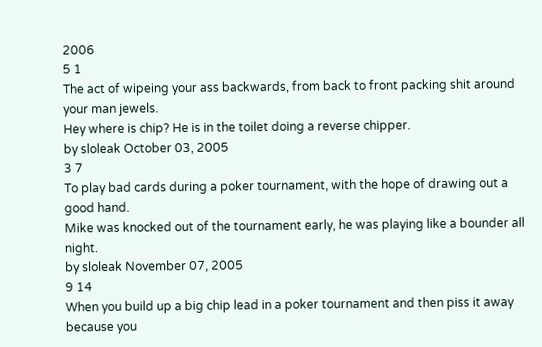2006
5 1
The act of wipeing your ass backwards, from back to front packing shit around your man jewels.
Hey where is chip? He is in the toilet doing a reverse chipper.
by sloleak October 03, 2005
3 7
To play bad cards during a poker tournament, with the hope of drawing out a good hand.
Mike was knocked out of the tournament early, he was playing like a bounder all night.
by sloleak November 07, 2005
9 14
When you build up a big chip lead in a poker tournament and then piss it away because you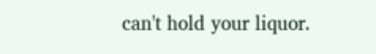can't hold your liquor.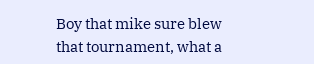Boy that mike sure blew that tournament, what a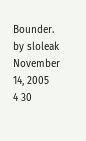Bounder.
by sloleak November 14, 2005
4 30